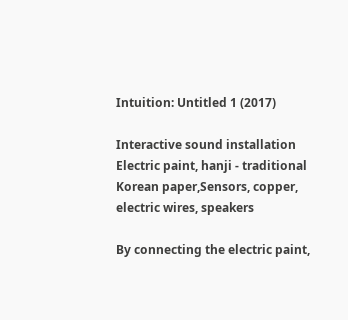Intuition: Untitled 1 (2017)

Interactive sound installation
Electric paint, hanji - traditional Korean paper,Sensors, copper, electric wires, speakers

By connecting the electric paint,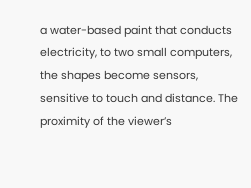a water-based paint that conducts electricity, to two small computers, the shapes become sensors, sensitive to touch and distance. The proximity of the viewer’s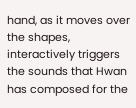hand, as it moves over the shapes, interactively triggers the sounds that Hwan has composed for the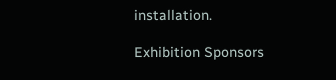installation.

Exhibition Sponsors